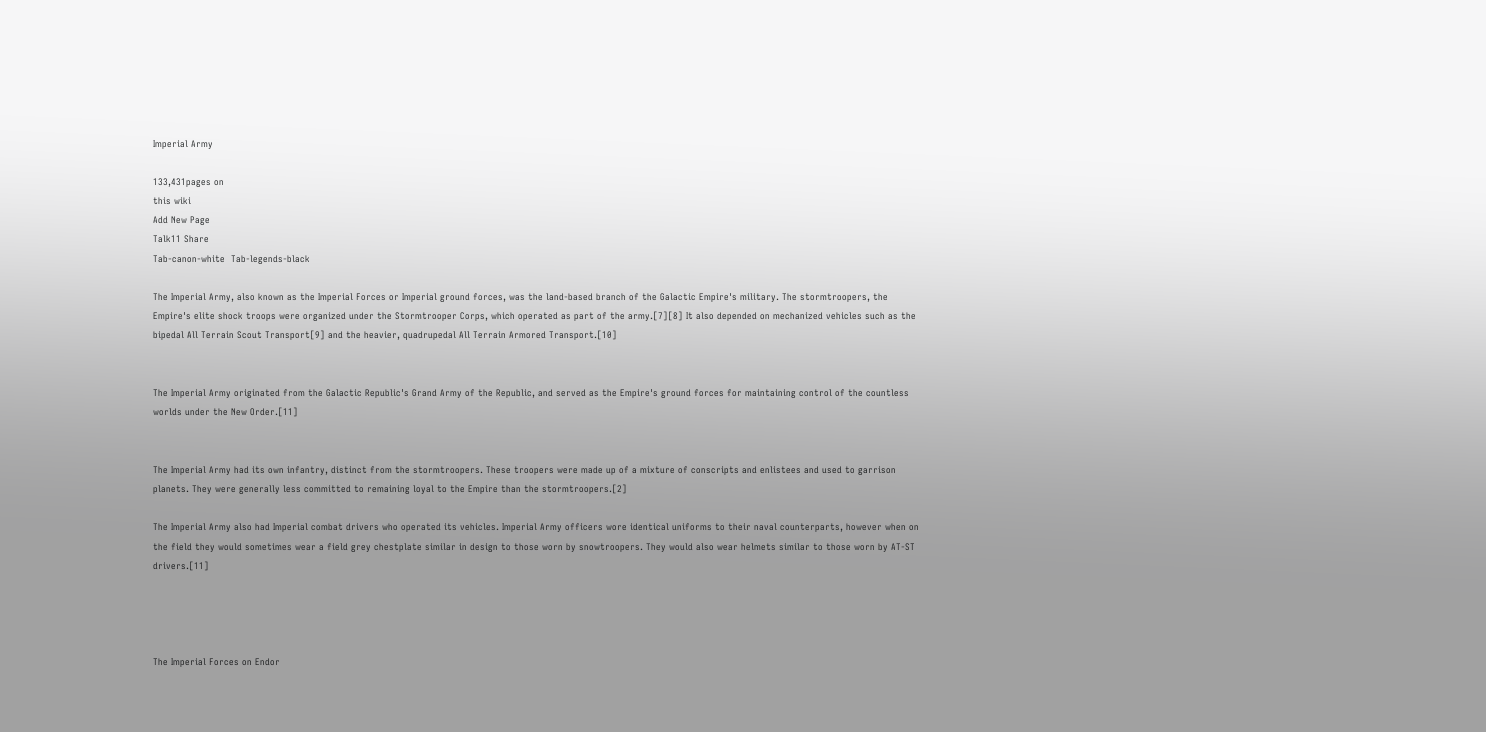Imperial Army

133,431pages on
this wiki
Add New Page
Talk11 Share
Tab-canon-white  Tab-legends-black

The Imperial Army, also known as the Imperial Forces or Imperial ground forces, was the land-based branch of the Galactic Empire's military. The stormtroopers, the Empire's elite shock troops were organized under the Stormtrooper Corps, which operated as part of the army.[7][8] It also depended on mechanized vehicles such as the bipedal All Terrain Scout Transport[9] and the heavier, quadrupedal All Terrain Armored Transport.[10]


The Imperial Army originated from the Galactic Republic's Grand Army of the Republic, and served as the Empire's ground forces for maintaining control of the countless worlds under the New Order.[11]


The Imperial Army had its own infantry, distinct from the stormtroopers. These troopers were made up of a mixture of conscripts and enlistees and used to garrison planets. They were generally less committed to remaining loyal to the Empire than the stormtroopers.[2]

The Imperial Army also had Imperial combat drivers who operated its vehicles. Imperial Army officers wore identical uniforms to their naval counterparts, however when on the field they would sometimes wear a field grey chestplate similar in design to those worn by snowtroopers. They would also wear helmets similar to those worn by AT-ST drivers.[11]




The Imperial Forces on Endor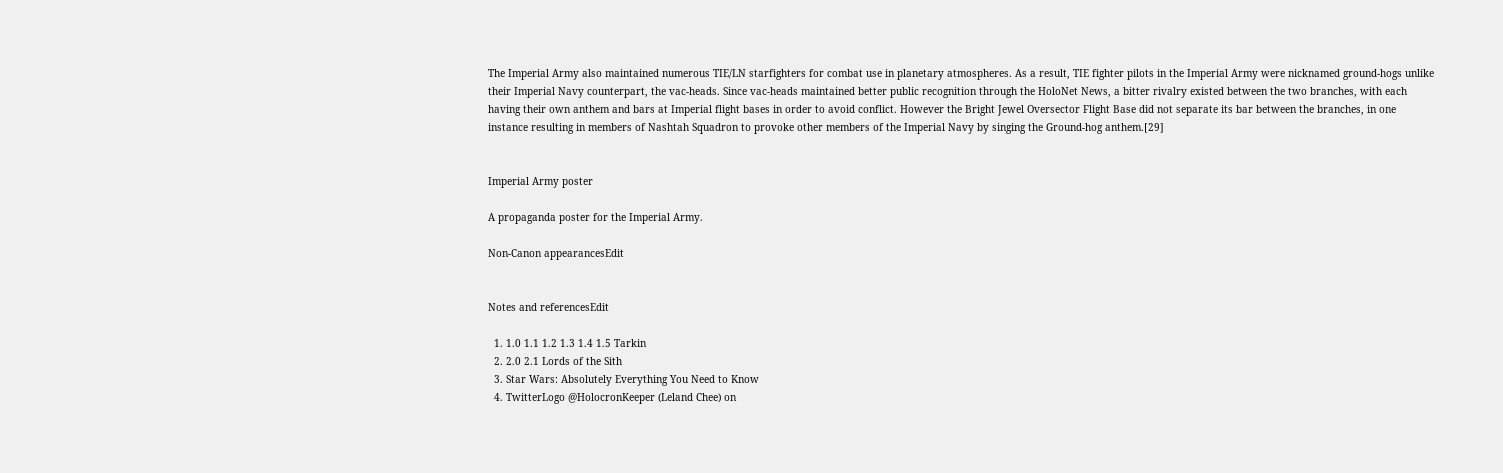The Imperial Army also maintained numerous TIE/LN starfighters for combat use in planetary atmospheres. As a result, TIE fighter pilots in the Imperial Army were nicknamed ground-hogs unlike their Imperial Navy counterpart, the vac-heads. Since vac-heads maintained better public recognition through the HoloNet News, a bitter rivalry existed between the two branches, with each having their own anthem and bars at Imperial flight bases in order to avoid conflict. However the Bright Jewel Oversector Flight Base did not separate its bar between the branches, in one instance resulting in members of Nashtah Squadron to provoke other members of the Imperial Navy by singing the Ground-hog anthem.[29]


Imperial Army poster

A propaganda poster for the Imperial Army.

Non-Canon appearancesEdit


Notes and referencesEdit

  1. 1.0 1.1 1.2 1.3 1.4 1.5 Tarkin
  2. 2.0 2.1 Lords of the Sith
  3. Star Wars: Absolutely Everything You Need to Know
  4. TwitterLogo @HolocronKeeper (Leland Chee) on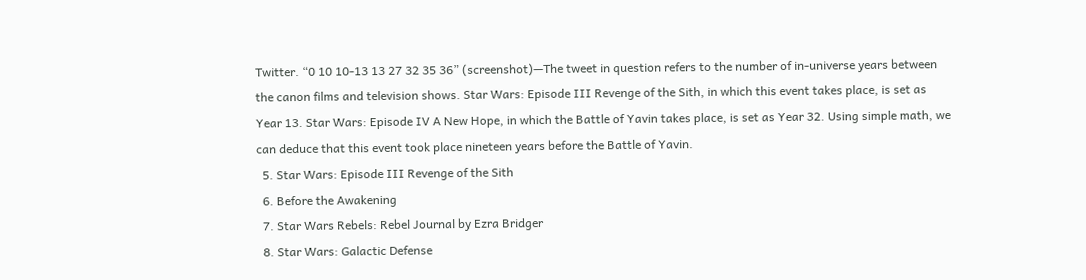Twitter. “0 10 10-13 13 27 32 35 36” (screenshot)—The tweet in question refers to the number of in-universe years between the canon films and television shows. Star Wars: Episode III Revenge of the Sith, in which this event takes place, is set as Year 13. Star Wars: Episode IV A New Hope, in which the Battle of Yavin takes place, is set as Year 32. Using simple math, we can deduce that this event took place nineteen years before the Battle of Yavin.
  5. Star Wars: Episode III Revenge of the Sith
  6. Before the Awakening
  7. Star Wars Rebels: Rebel Journal by Ezra Bridger
  8. Star Wars: Galactic Defense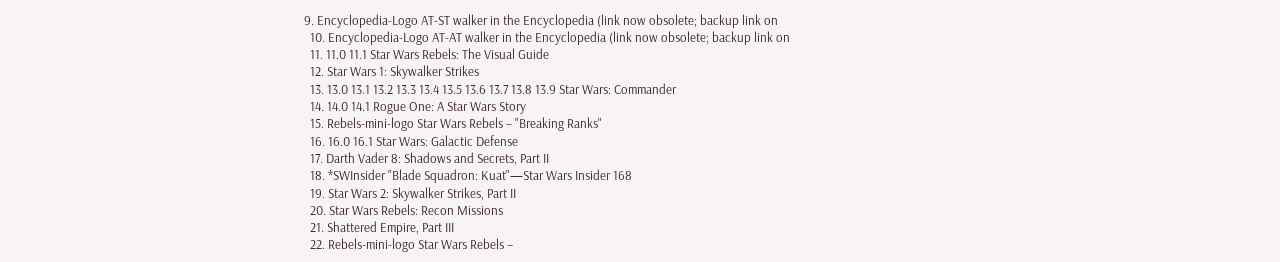9. Encyclopedia-Logo AT-ST walker in the Encyclopedia (link now obsolete; backup link on
  10. Encyclopedia-Logo AT-AT walker in the Encyclopedia (link now obsolete; backup link on
  11. 11.0 11.1 Star Wars Rebels: The Visual Guide
  12. Star Wars 1: Skywalker Strikes
  13. 13.0 13.1 13.2 13.3 13.4 13.5 13.6 13.7 13.8 13.9 Star Wars: Commander
  14. 14.0 14.1 Rogue One: A Star Wars Story
  15. Rebels-mini-logo Star Wars Rebels – "Breaking Ranks"
  16. 16.0 16.1 Star Wars: Galactic Defense
  17. Darth Vader 8: Shadows and Secrets, Part II
  18. *SWInsider "Blade Squadron: Kuat"—Star Wars Insider 168
  19. Star Wars 2: Skywalker Strikes, Part II
  20. Star Wars Rebels: Recon Missions
  21. Shattered Empire, Part III
  22. Rebels-mini-logo Star Wars Rebels –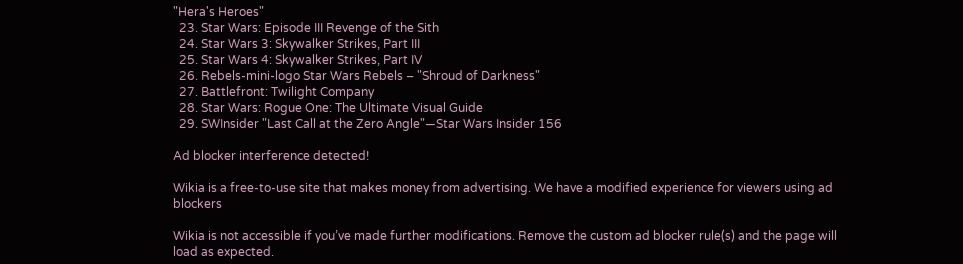"Hera's Heroes"
  23. Star Wars: Episode III Revenge of the Sith
  24. Star Wars 3: Skywalker Strikes, Part III
  25. Star Wars 4: Skywalker Strikes, Part IV
  26. Rebels-mini-logo Star Wars Rebels – "Shroud of Darkness"
  27. Battlefront: Twilight Company
  28. Star Wars: Rogue One: The Ultimate Visual Guide
  29. SWInsider "Last Call at the Zero Angle"—Star Wars Insider 156

Ad blocker interference detected!

Wikia is a free-to-use site that makes money from advertising. We have a modified experience for viewers using ad blockers

Wikia is not accessible if you’ve made further modifications. Remove the custom ad blocker rule(s) and the page will load as expected.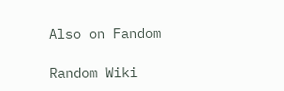Also on Fandom

Random Wiki